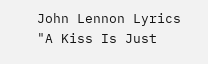John Lennon Lyrics
"A Kiss Is Just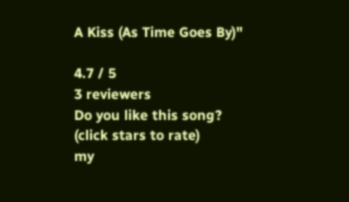A Kiss (As Time Goes By)"

4.7 / 5
3 reviewers
Do you like this song?
(click stars to rate)
my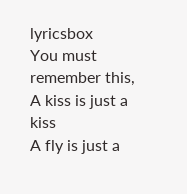lyricsbox
You must remember this,
A kiss is just a kiss
A fly is just a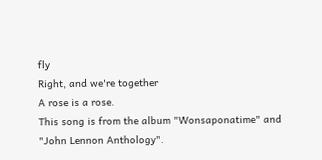fly
Right, and we're together
A rose is a rose.
This song is from the album "Wonsaponatime" and "John Lennon Anthology".